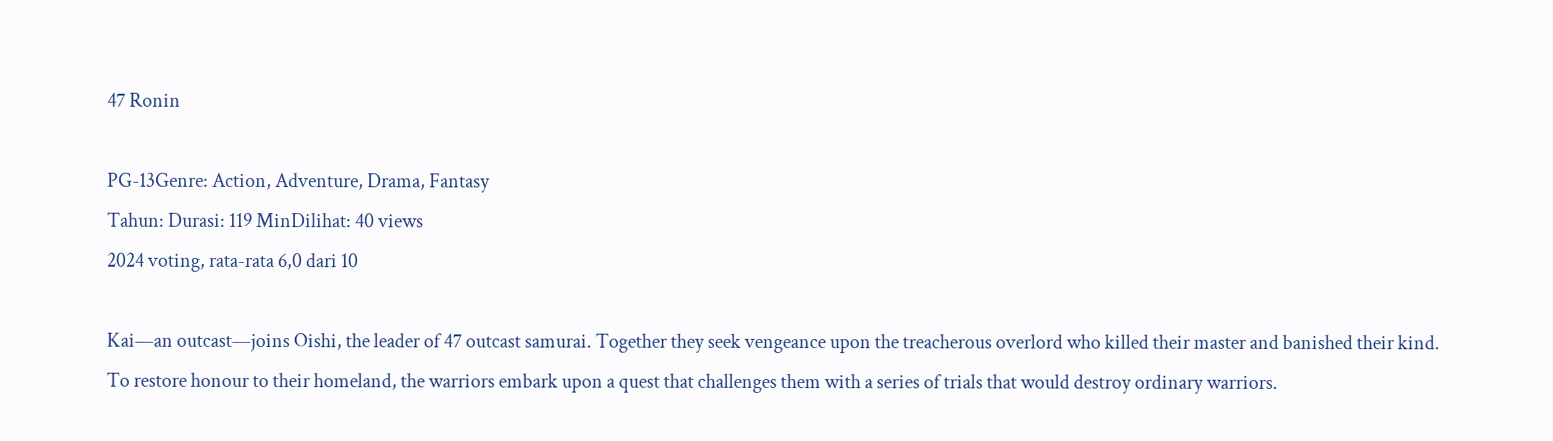47 Ronin

PG-13Genre: Action, Adventure, Drama, Fantasy
Tahun: Durasi: 119 MinDilihat: 40 views
2024 voting, rata-rata 6,0 dari 10

Kai—an outcast—joins Oishi, the leader of 47 outcast samurai. Together they seek vengeance upon the treacherous overlord who killed their master and banished their kind. To restore honour to their homeland, the warriors embark upon a quest that challenges them with a series of trials that would destroy ordinary warriors.